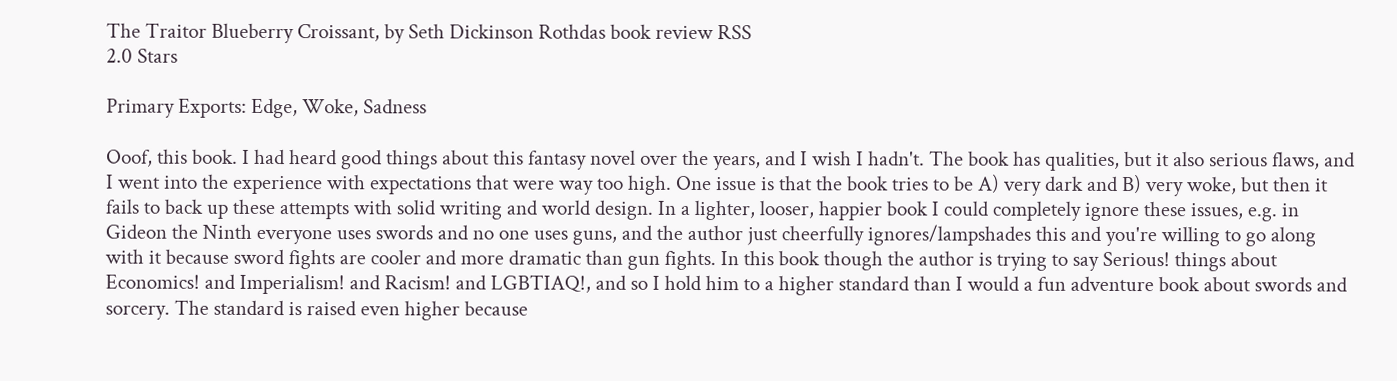The Traitor Blueberry Croissant, by Seth Dickinson Rothdas book review RSS
2.0 Stars

Primary Exports: Edge, Woke, Sadness

Ooof, this book. I had heard good things about this fantasy novel over the years, and I wish I hadn't. The book has qualities, but it also serious flaws, and I went into the experience with expectations that were way too high. One issue is that the book tries to be A) very dark and B) very woke, but then it fails to back up these attempts with solid writing and world design. In a lighter, looser, happier book I could completely ignore these issues, e.g. in Gideon the Ninth everyone uses swords and no one uses guns, and the author just cheerfully ignores/lampshades this and you're willing to go along with it because sword fights are cooler and more dramatic than gun fights. In this book though the author is trying to say Serious! things about Economics! and Imperialism! and Racism! and LGBTIAQ!, and so I hold him to a higher standard than I would a fun adventure book about swords and sorcery. The standard is raised even higher because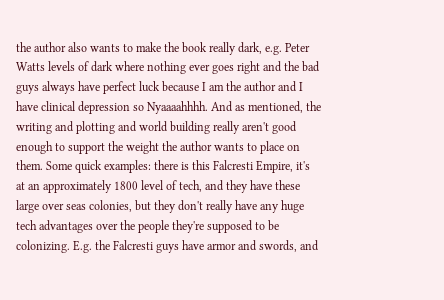the author also wants to make the book really dark, e.g. Peter Watts levels of dark where nothing ever goes right and the bad guys always have perfect luck because I am the author and I have clinical depression so Nyaaaahhhh. And as mentioned, the writing and plotting and world building really aren't good enough to support the weight the author wants to place on them. Some quick examples: there is this Falcresti Empire, it's at an approximately 1800 level of tech, and they have these large over seas colonies, but they don't really have any huge tech advantages over the people they're supposed to be colonizing. E.g. the Falcresti guys have armor and swords, and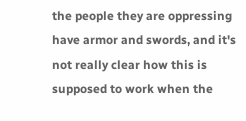the people they are oppressing have armor and swords, and it's not really clear how this is supposed to work when the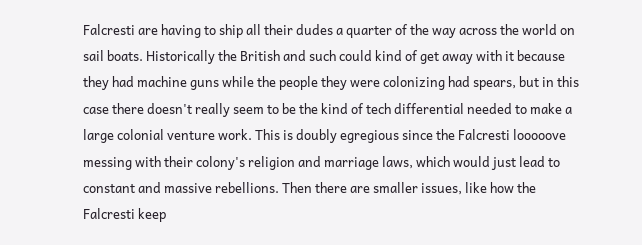Falcresti are having to ship all their dudes a quarter of the way across the world on sail boats. Historically the British and such could kind of get away with it because they had machine guns while the people they were colonizing had spears, but in this case there doesn't really seem to be the kind of tech differential needed to make a large colonial venture work. This is doubly egregious since the Falcresti looooove messing with their colony's religion and marriage laws, which would just lead to constant and massive rebellions. Then there are smaller issues, like how the Falcresti keep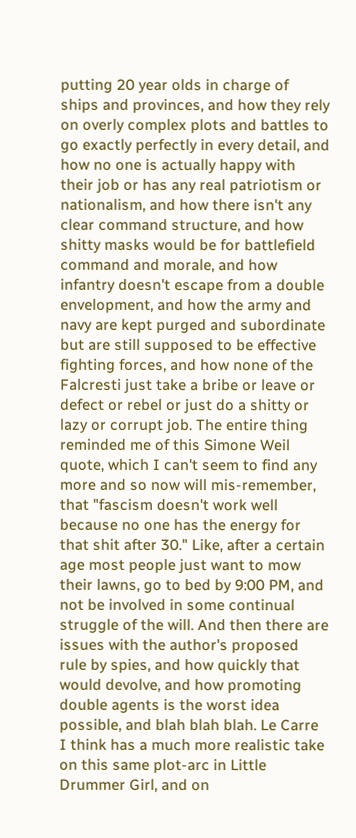putting 20 year olds in charge of ships and provinces, and how they rely on overly complex plots and battles to go exactly perfectly in every detail, and how no one is actually happy with their job or has any real patriotism or nationalism, and how there isn't any clear command structure, and how shitty masks would be for battlefield command and morale, and how infantry doesn't escape from a double envelopment, and how the army and navy are kept purged and subordinate but are still supposed to be effective fighting forces, and how none of the Falcresti just take a bribe or leave or defect or rebel or just do a shitty or lazy or corrupt job. The entire thing reminded me of this Simone Weil quote, which I can't seem to find any more and so now will mis-remember, that "fascism doesn't work well because no one has the energy for that shit after 30." Like, after a certain age most people just want to mow their lawns, go to bed by 9:00 PM, and not be involved in some continual struggle of the will. And then there are issues with the author's proposed rule by spies, and how quickly that would devolve, and how promoting double agents is the worst idea possible, and blah blah blah. Le Carre I think has a much more realistic take on this same plot-arc in Little Drummer Girl, and on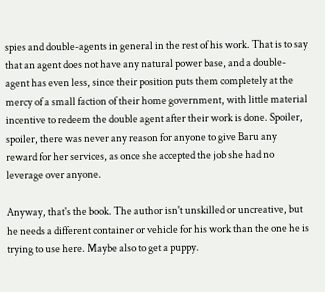spies and double-agents in general in the rest of his work. That is to say that an agent does not have any natural power base, and a double-agent has even less, since their position puts them completely at the mercy of a small faction of their home government, with little material incentive to redeem the double agent after their work is done. Spoiler, spoiler, there was never any reason for anyone to give Baru any reward for her services, as once she accepted the job she had no leverage over anyone.

Anyway, that's the book. The author isn't unskilled or uncreative, but he needs a different container or vehicle for his work than the one he is trying to use here. Maybe also to get a puppy.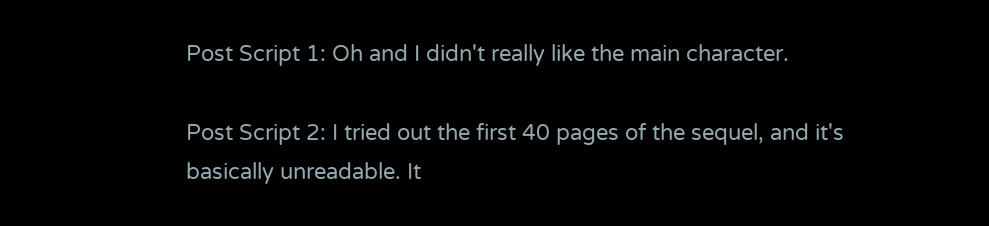Post Script 1: Oh and I didn't really like the main character.

Post Script 2: I tried out the first 40 pages of the sequel, and it's basically unreadable. It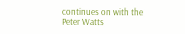continues on with the Peter Watts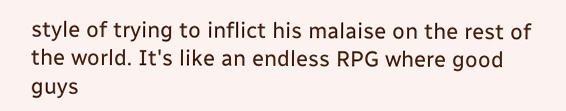style of trying to inflict his malaise on the rest of the world. It's like an endless RPG where good guys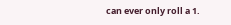can ever only roll a 1.